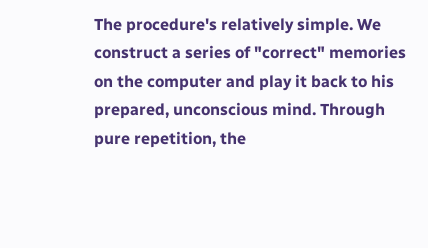The procedure's relatively simple. We construct a series of "correct" memories on the computer and play it back to his prepared, unconscious mind. Through pure repetition, the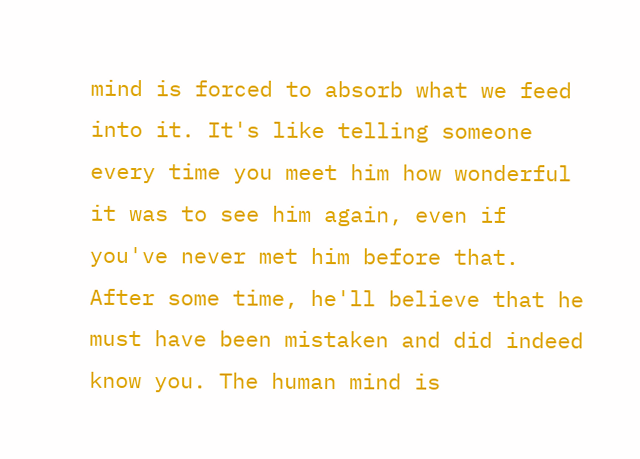mind is forced to absorb what we feed into it. It's like telling someone every time you meet him how wonderful it was to see him again, even if you've never met him before that. After some time, he'll believe that he must have been mistaken and did indeed know you. The human mind is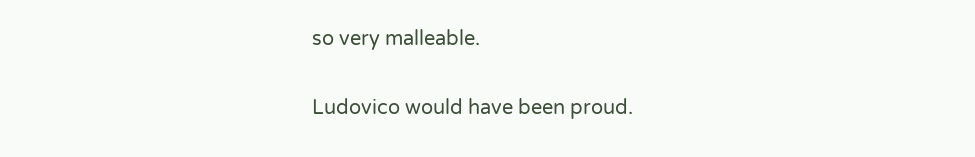so very malleable.

Ludovico would have been proud.